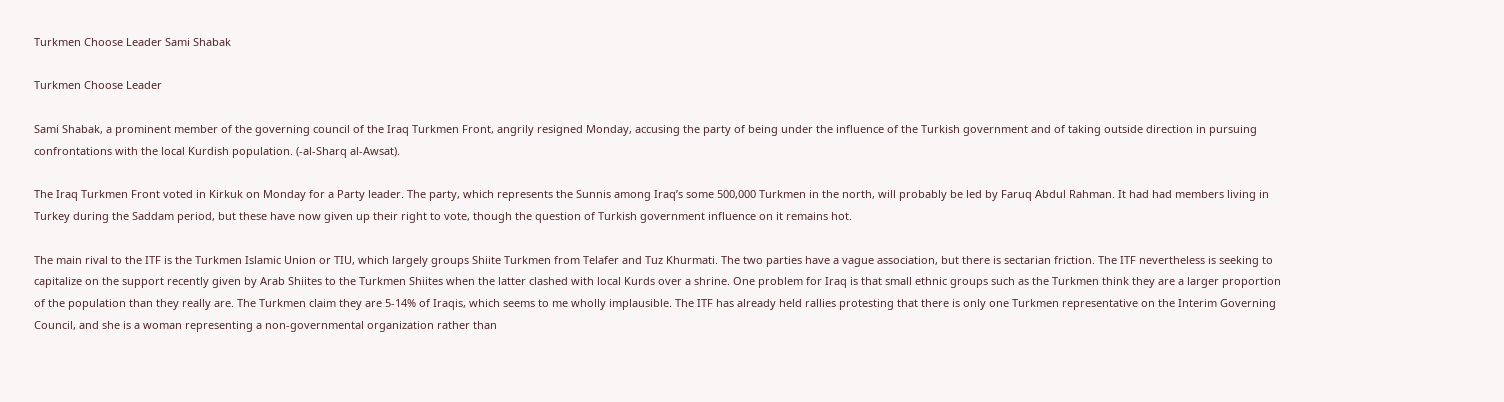Turkmen Choose Leader Sami Shabak

Turkmen Choose Leader

Sami Shabak, a prominent member of the governing council of the Iraq Turkmen Front, angrily resigned Monday, accusing the party of being under the influence of the Turkish government and of taking outside direction in pursuing confrontations with the local Kurdish population. (-al-Sharq al-Awsat).

The Iraq Turkmen Front voted in Kirkuk on Monday for a Party leader. The party, which represents the Sunnis among Iraq’s some 500,000 Turkmen in the north, will probably be led by Faruq Abdul Rahman. It had had members living in Turkey during the Saddam period, but these have now given up their right to vote, though the question of Turkish government influence on it remains hot.

The main rival to the ITF is the Turkmen Islamic Union or TIU, which largely groups Shiite Turkmen from Telafer and Tuz Khurmati. The two parties have a vague association, but there is sectarian friction. The ITF nevertheless is seeking to capitalize on the support recently given by Arab Shiites to the Turkmen Shiites when the latter clashed with local Kurds over a shrine. One problem for Iraq is that small ethnic groups such as the Turkmen think they are a larger proportion of the population than they really are. The Turkmen claim they are 5-14% of Iraqis, which seems to me wholly implausible. The ITF has already held rallies protesting that there is only one Turkmen representative on the Interim Governing Council, and she is a woman representing a non-governmental organization rather than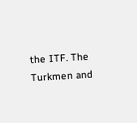the ITF. The Turkmen and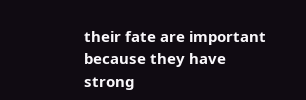their fate are important because they have strong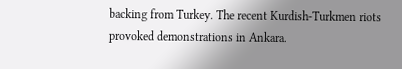backing from Turkey. The recent Kurdish-Turkmen riots provoked demonstrations in Ankara.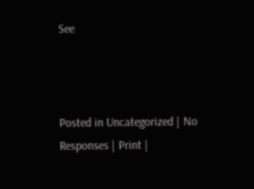See



Posted in Uncategorized | No Responses | Print |